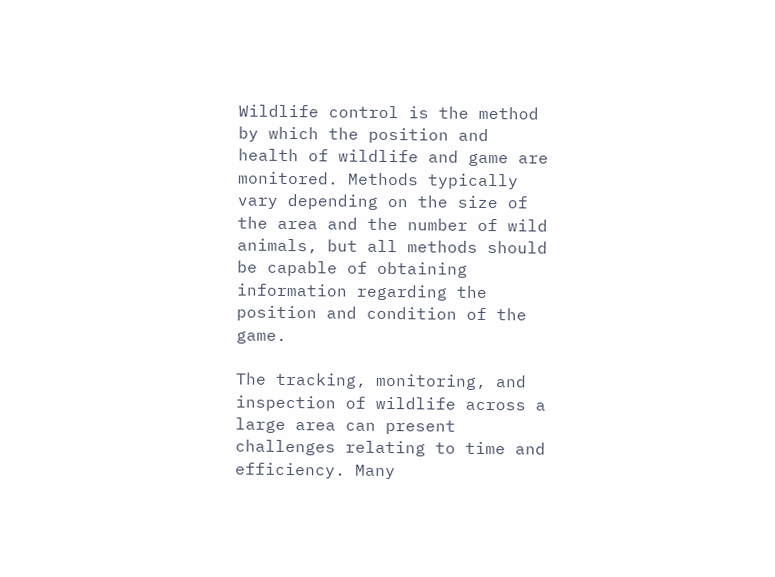Wildlife control is the method by which the position and health of wildlife and game are monitored. Methods typically vary depending on the size of the area and the number of wild animals, but all methods should be capable of obtaining information regarding the position and condition of the game.

The tracking, monitoring, and inspection of wildlife across a large area can present challenges relating to time and efficiency. Many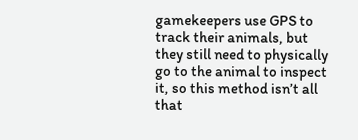gamekeepers use GPS to track their animals, but they still need to physically go to the animal to inspect it, so this method isn’t all that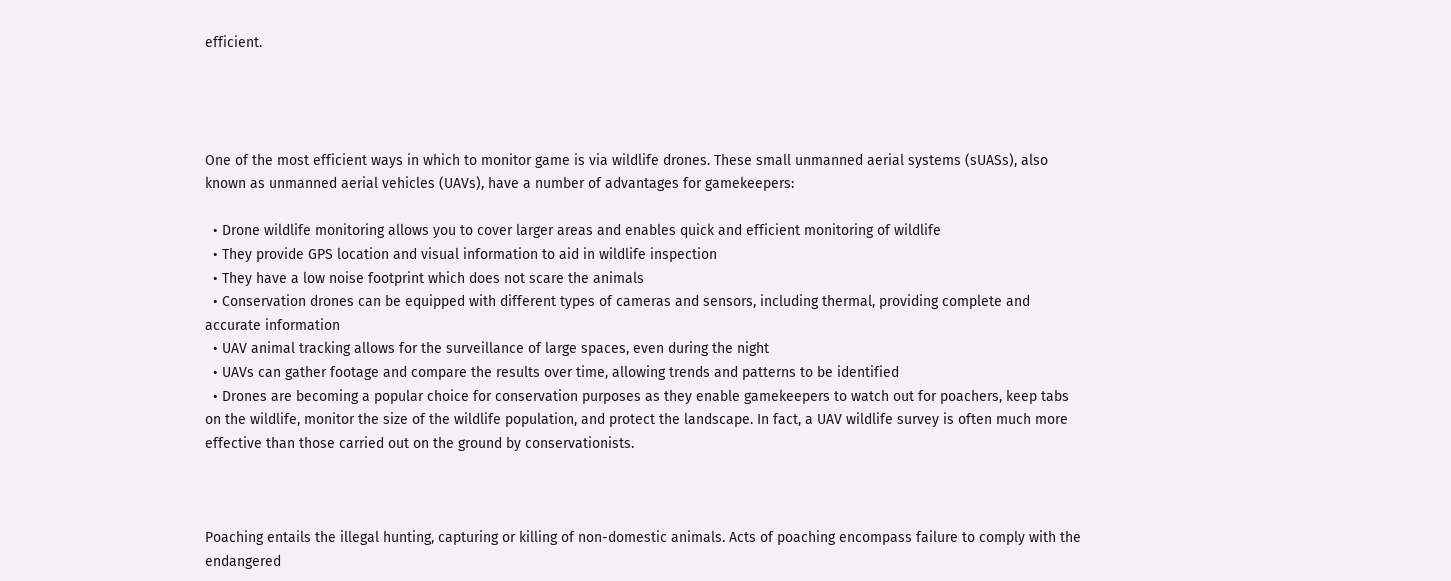efficient.




One of the most efficient ways in which to monitor game is via wildlife drones. These small unmanned aerial systems (sUASs), also known as unmanned aerial vehicles (UAVs), have a number of advantages for gamekeepers:

  • Drone wildlife monitoring allows you to cover larger areas and enables quick and efficient monitoring of wildlife
  • They provide GPS location and visual information to aid in wildlife inspection
  • They have a low noise footprint which does not scare the animals
  • Conservation drones can be equipped with different types of cameras and sensors, including thermal, providing complete and accurate information
  • UAV animal tracking allows for the surveillance of large spaces, even during the night
  • UAVs can gather footage and compare the results over time, allowing trends and patterns to be identified
  • Drones are becoming a popular choice for conservation purposes as they enable gamekeepers to watch out for poachers, keep tabs on the wildlife, monitor the size of the wildlife population, and protect the landscape. In fact, a UAV wildlife survey is often much more effective than those carried out on the ground by conservationists.



Poaching entails the illegal hunting, capturing or killing of non-domestic animals. Acts of poaching encompass failure to comply with the endangered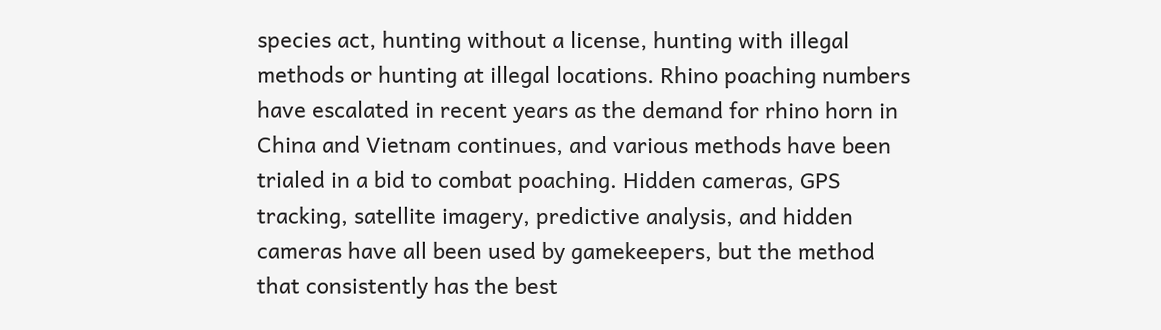species act, hunting without a license, hunting with illegal methods or hunting at illegal locations. Rhino poaching numbers have escalated in recent years as the demand for rhino horn in China and Vietnam continues, and various methods have been trialed in a bid to combat poaching. Hidden cameras, GPS tracking, satellite imagery, predictive analysis, and hidden cameras have all been used by gamekeepers, but the method that consistently has the best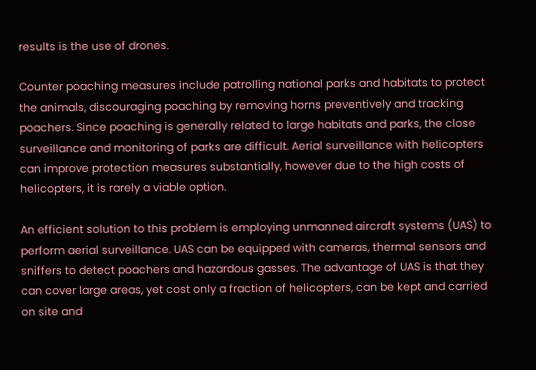results is the use of drones.

Counter poaching measures include patrolling national parks and habitats to protect the animals, discouraging poaching by removing horns preventively and tracking poachers. Since poaching is generally related to large habitats and parks, the close surveillance and monitoring of parks are difficult. Aerial surveillance with helicopters can improve protection measures substantially, however due to the high costs of helicopters, it is rarely a viable option.

An efficient solution to this problem is employing unmanned aircraft systems (UAS) to perform aerial surveillance. UAS can be equipped with cameras, thermal sensors and sniffers to detect poachers and hazardous gasses. The advantage of UAS is that they can cover large areas, yet cost only a fraction of helicopters, can be kept and carried on site and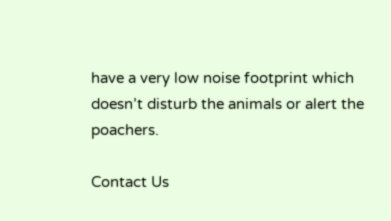have a very low noise footprint which doesn’t disturb the animals or alert the poachers.

Contact Us